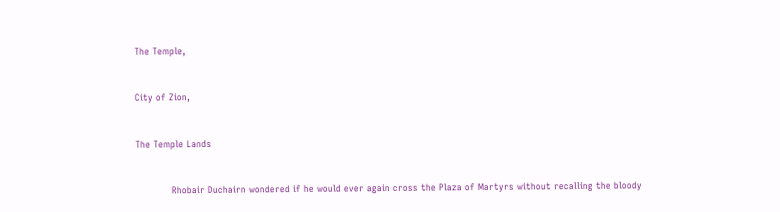The Temple,


City of Zion,


The Temple Lands


            Rhobair Duchairn wondered if he would ever again cross the Plaza of Martyrs without recalling the bloody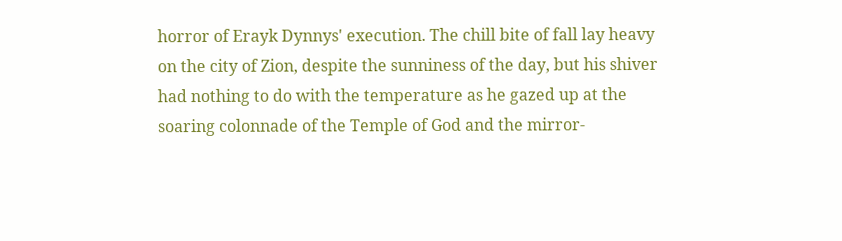horror of Erayk Dynnys' execution. The chill bite of fall lay heavy on the city of Zion, despite the sunniness of the day, but his shiver had nothing to do with the temperature as he gazed up at the soaring colonnade of the Temple of God and the mirror-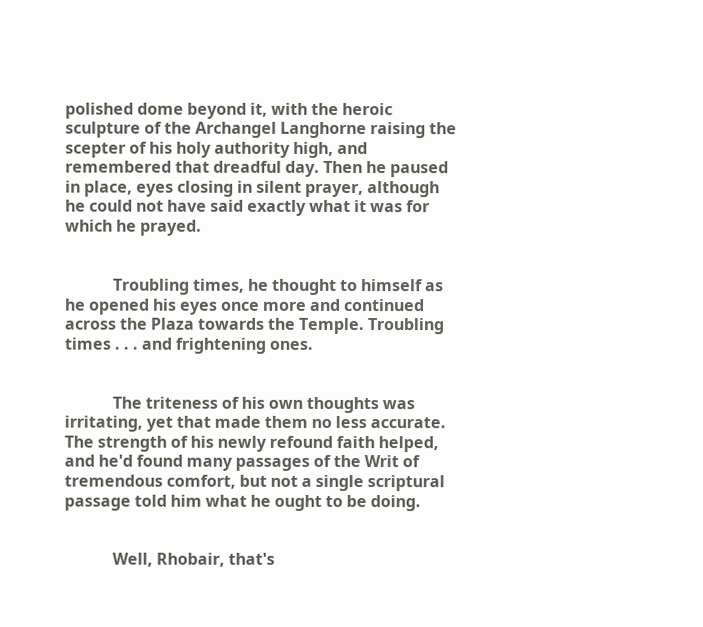polished dome beyond it, with the heroic sculpture of the Archangel Langhorne raising the scepter of his holy authority high, and remembered that dreadful day. Then he paused in place, eyes closing in silent prayer, although he could not have said exactly what it was for which he prayed.


            Troubling times, he thought to himself as he opened his eyes once more and continued across the Plaza towards the Temple. Troubling times . . . and frightening ones.


            The triteness of his own thoughts was irritating, yet that made them no less accurate. The strength of his newly refound faith helped, and he'd found many passages of the Writ of tremendous comfort, but not a single scriptural passage told him what he ought to be doing.


            Well, Rhobair, that's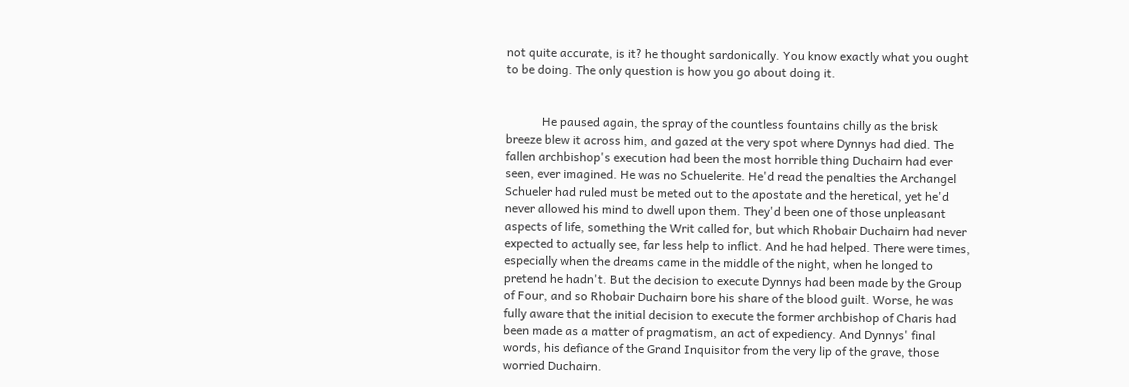not quite accurate, is it? he thought sardonically. You know exactly what you ought to be doing. The only question is how you go about doing it.


            He paused again, the spray of the countless fountains chilly as the brisk breeze blew it across him, and gazed at the very spot where Dynnys had died. The fallen archbishop's execution had been the most horrible thing Duchairn had ever seen, ever imagined. He was no Schuelerite. He'd read the penalties the Archangel Schueler had ruled must be meted out to the apostate and the heretical, yet he'd never allowed his mind to dwell upon them. They'd been one of those unpleasant aspects of life, something the Writ called for, but which Rhobair Duchairn had never expected to actually see, far less help to inflict. And he had helped. There were times, especially when the dreams came in the middle of the night, when he longed to pretend he hadn't. But the decision to execute Dynnys had been made by the Group of Four, and so Rhobair Duchairn bore his share of the blood guilt. Worse, he was fully aware that the initial decision to execute the former archbishop of Charis had been made as a matter of pragmatism, an act of expediency. And Dynnys' final words, his defiance of the Grand Inquisitor from the very lip of the grave, those worried Duchairn.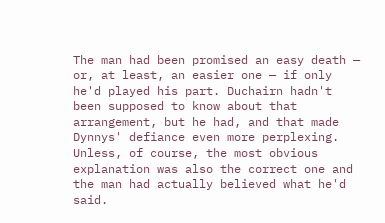The man had been promised an easy death — or, at least, an easier one — if only he'd played his part. Duchairn hadn't been supposed to know about that arrangement, but he had, and that made Dynnys' defiance even more perplexing. Unless, of course, the most obvious explanation was also the correct one and the man had actually believed what he'd said.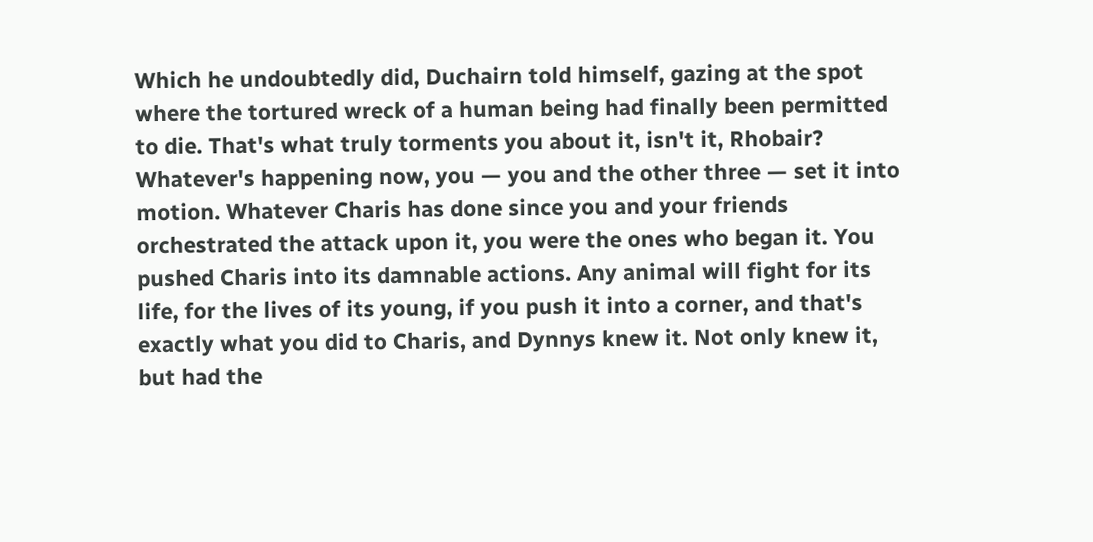Which he undoubtedly did, Duchairn told himself, gazing at the spot where the tortured wreck of a human being had finally been permitted to die. That's what truly torments you about it, isn't it, Rhobair? Whatever's happening now, you — you and the other three — set it into motion. Whatever Charis has done since you and your friends orchestrated the attack upon it, you were the ones who began it. You pushed Charis into its damnable actions. Any animal will fight for its life, for the lives of its young, if you push it into a corner, and that's exactly what you did to Charis, and Dynnys knew it. Not only knew it, but had the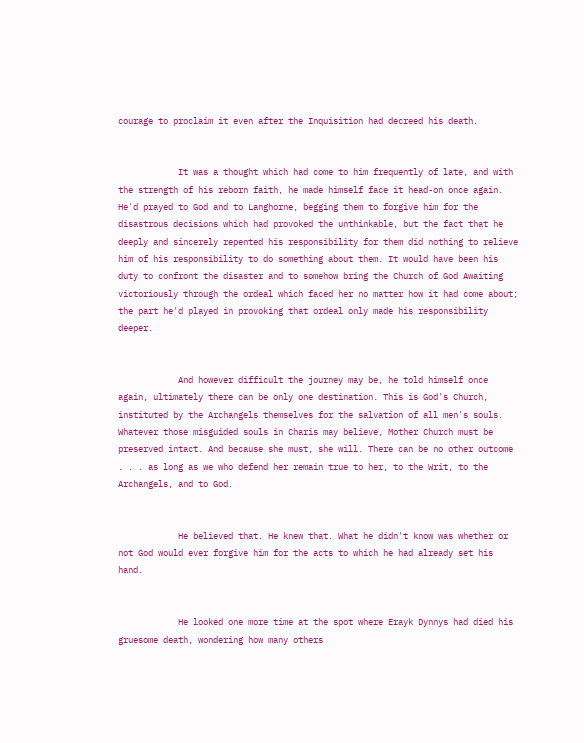courage to proclaim it even after the Inquisition had decreed his death.


            It was a thought which had come to him frequently of late, and with the strength of his reborn faith, he made himself face it head-on once again. He'd prayed to God and to Langhorne, begging them to forgive him for the disastrous decisions which had provoked the unthinkable, but the fact that he deeply and sincerely repented his responsibility for them did nothing to relieve him of his responsibility to do something about them. It would have been his duty to confront the disaster and to somehow bring the Church of God Awaiting victoriously through the ordeal which faced her no matter how it had come about; the part he'd played in provoking that ordeal only made his responsibility deeper.


            And however difficult the journey may be, he told himself once again, ultimately there can be only one destination. This is God's Church, instituted by the Archangels themselves for the salvation of all men's souls. Whatever those misguided souls in Charis may believe, Mother Church must be preserved intact. And because she must, she will. There can be no other outcome . . . as long as we who defend her remain true to her, to the Writ, to the Archangels, and to God.


            He believed that. He knew that. What he didn't know was whether or not God would ever forgive him for the acts to which he had already set his hand.


            He looked one more time at the spot where Erayk Dynnys had died his gruesome death, wondering how many others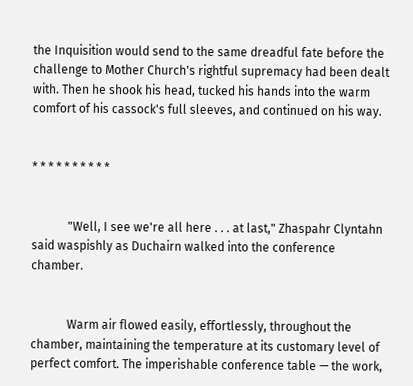the Inquisition would send to the same dreadful fate before the challenge to Mother Church's rightful supremacy had been dealt with. Then he shook his head, tucked his hands into the warm comfort of his cassock's full sleeves, and continued on his way.


* * * * * * * * * *


            "Well, I see we're all here . . . at last," Zhaspahr Clyntahn said waspishly as Duchairn walked into the conference chamber.


            Warm air flowed easily, effortlessly, throughout the chamber, maintaining the temperature at its customary level of perfect comfort. The imperishable conference table — the work,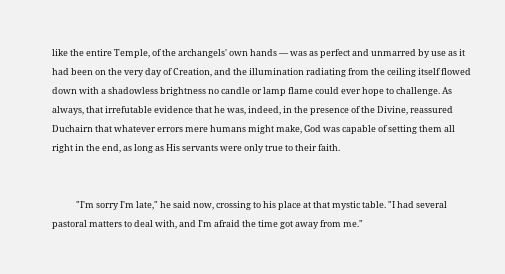like the entire Temple, of the archangels' own hands — was as perfect and unmarred by use as it had been on the very day of Creation, and the illumination radiating from the ceiling itself flowed down with a shadowless brightness no candle or lamp flame could ever hope to challenge. As always, that irrefutable evidence that he was, indeed, in the presence of the Divine, reassured Duchairn that whatever errors mere humans might make, God was capable of setting them all right in the end, as long as His servants were only true to their faith.


            "I'm sorry I'm late," he said now, crossing to his place at that mystic table. "I had several pastoral matters to deal with, and I'm afraid the time got away from me."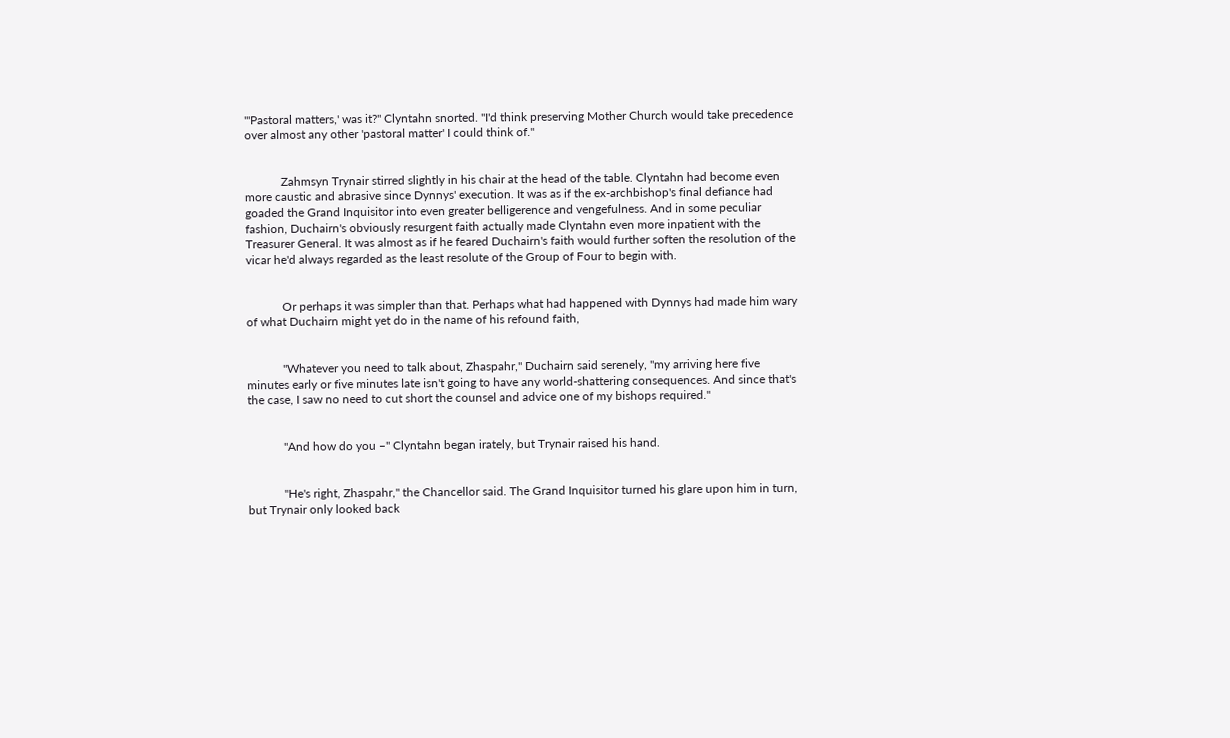"'Pastoral matters,' was it?" Clyntahn snorted. "I'd think preserving Mother Church would take precedence over almost any other 'pastoral matter' I could think of."


            Zahmsyn Trynair stirred slightly in his chair at the head of the table. Clyntahn had become even more caustic and abrasive since Dynnys' execution. It was as if the ex-archbishop's final defiance had goaded the Grand Inquisitor into even greater belligerence and vengefulness. And in some peculiar fashion, Duchairn's obviously resurgent faith actually made Clyntahn even more inpatient with the Treasurer General. It was almost as if he feared Duchairn's faith would further soften the resolution of the vicar he'd always regarded as the least resolute of the Group of Four to begin with.


            Or perhaps it was simpler than that. Perhaps what had happened with Dynnys had made him wary of what Duchairn might yet do in the name of his refound faith,


            "Whatever you need to talk about, Zhaspahr," Duchairn said serenely, "my arriving here five minutes early or five minutes late isn't going to have any world-shattering consequences. And since that's the case, I saw no need to cut short the counsel and advice one of my bishops required."


            "And how do you –" Clyntahn began irately, but Trynair raised his hand.


            "He's right, Zhaspahr," the Chancellor said. The Grand Inquisitor turned his glare upon him in turn, but Trynair only looked back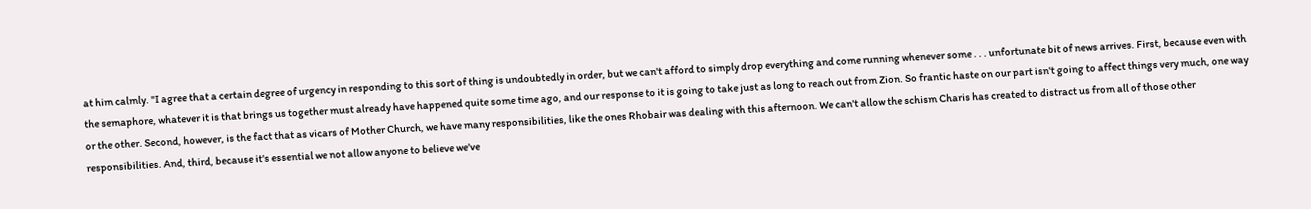at him calmly. "I agree that a certain degree of urgency in responding to this sort of thing is undoubtedly in order, but we can't afford to simply drop everything and come running whenever some . . . unfortunate bit of news arrives. First, because even with the semaphore, whatever it is that brings us together must already have happened quite some time ago, and our response to it is going to take just as long to reach out from Zion. So frantic haste on our part isn't going to affect things very much, one way or the other. Second, however, is the fact that as vicars of Mother Church, we have many responsibilities, like the ones Rhobair was dealing with this afternoon. We can't allow the schism Charis has created to distract us from all of those other responsibilities. And, third, because it's essential we not allow anyone to believe we've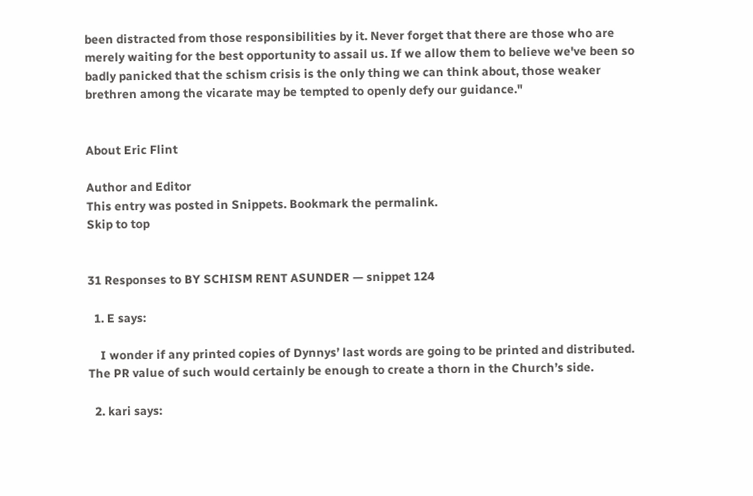been distracted from those responsibilities by it. Never forget that there are those who are merely waiting for the best opportunity to assail us. If we allow them to believe we've been so badly panicked that the schism crisis is the only thing we can think about, those weaker brethren among the vicarate may be tempted to openly defy our guidance."


About Eric Flint

Author and Editor
This entry was posted in Snippets. Bookmark the permalink.
Skip to top


31 Responses to BY SCHISM RENT ASUNDER — snippet 124

  1. E says:

    I wonder if any printed copies of Dynnys’ last words are going to be printed and distributed. The PR value of such would certainly be enough to create a thorn in the Church’s side.

  2. kari says: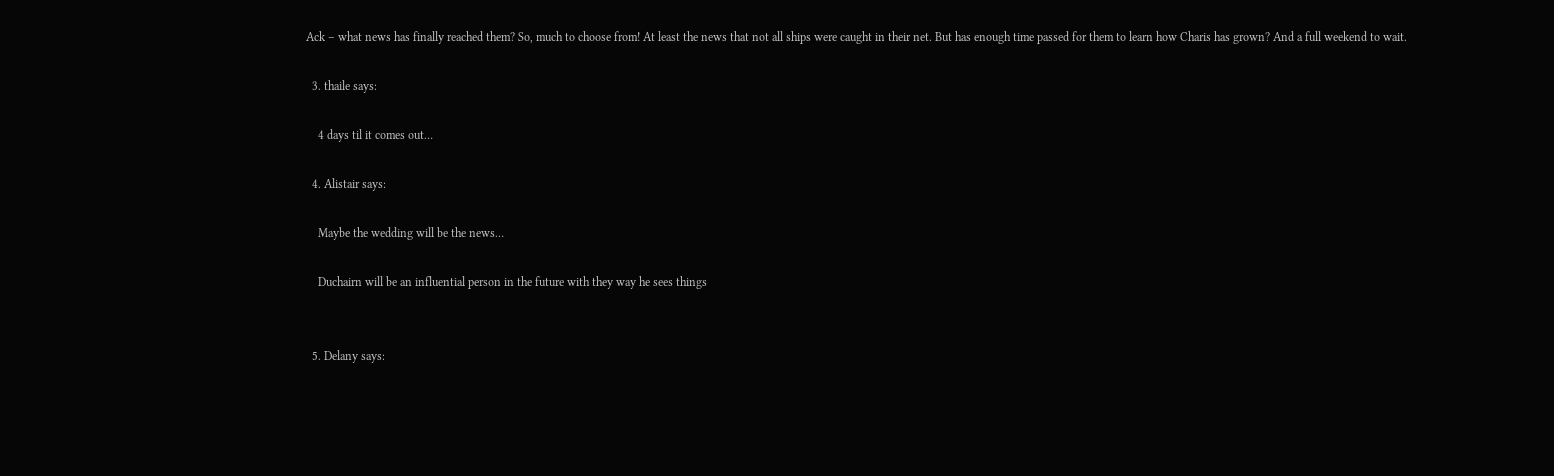Ack – what news has finally reached them? So, much to choose from! At least the news that not all ships were caught in their net. But has enough time passed for them to learn how Charis has grown? And a full weekend to wait.

  3. thaile says:

    4 days til it comes out…

  4. Alistair says:

    Maybe the wedding will be the news…

    Duchairn will be an influential person in the future with they way he sees things


  5. Delany says: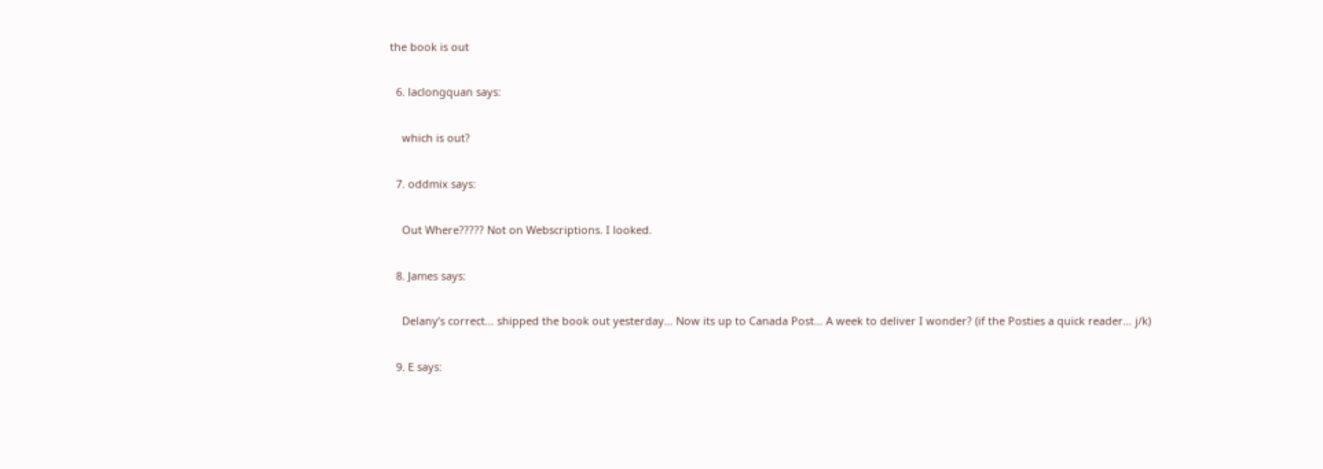the book is out

  6. laclongquan says:

    which is out?

  7. oddmix says:

    Out Where????? Not on Webscriptions. I looked.

  8. James says:

    Delany’s correct… shipped the book out yesterday… Now its up to Canada Post… A week to deliver I wonder? (if the Posties a quick reader… j/k)

  9. E says: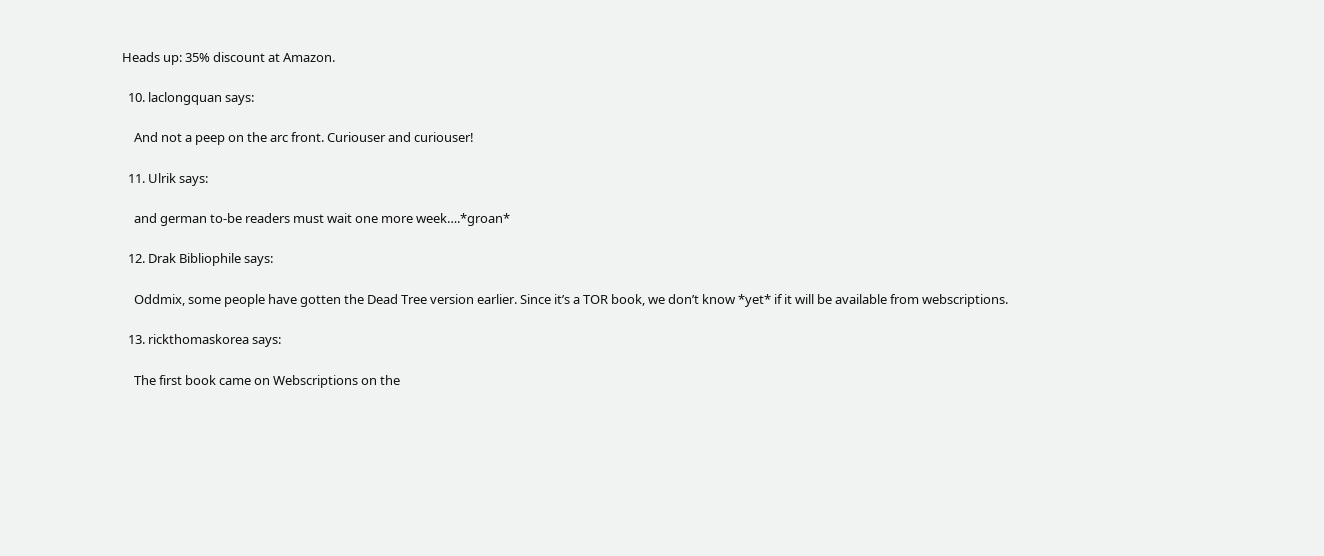Heads up: 35% discount at Amazon.

  10. laclongquan says:

    And not a peep on the arc front. Curiouser and curiouser!

  11. Ulrik says:

    and german to-be readers must wait one more week….*groan*

  12. Drak Bibliophile says:

    Oddmix, some people have gotten the Dead Tree version earlier. Since it’s a TOR book, we don’t know *yet* if it will be available from webscriptions.

  13. rickthomaskorea says:

    The first book came on Webscriptions on the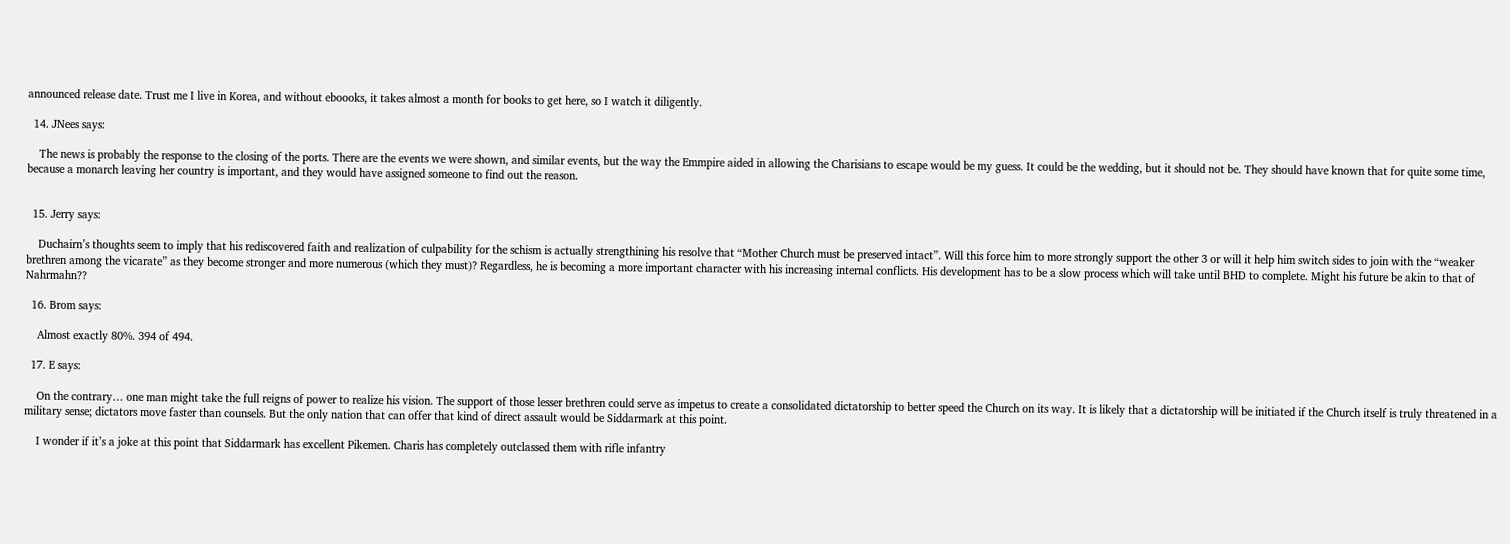announced release date. Trust me I live in Korea, and without eboooks, it takes almost a month for books to get here, so I watch it diligently.

  14. JNees says:

    The news is probably the response to the closing of the ports. There are the events we were shown, and similar events, but the way the Emmpire aided in allowing the Charisians to escape would be my guess. It could be the wedding, but it should not be. They should have known that for quite some time, because a monarch leaving her country is important, and they would have assigned someone to find out the reason.


  15. Jerry says:

    Duchairn’s thoughts seem to imply that his rediscovered faith and realization of culpability for the schism is actually strengthining his resolve that “Mother Church must be preserved intact”. Will this force him to more strongly support the other 3 or will it help him switch sides to join with the “weaker brethren among the vicarate” as they become stronger and more numerous (which they must)? Regardless, he is becoming a more important character with his increasing internal conflicts. His development has to be a slow process which will take until BHD to complete. Might his future be akin to that of Nahrmahn??

  16. Brom says:

    Almost exactly 80%. 394 of 494.

  17. E says:

    On the contrary… one man might take the full reigns of power to realize his vision. The support of those lesser brethren could serve as impetus to create a consolidated dictatorship to better speed the Church on its way. It is likely that a dictatorship will be initiated if the Church itself is truly threatened in a military sense; dictators move faster than counsels. But the only nation that can offer that kind of direct assault would be Siddarmark at this point.

    I wonder if it’s a joke at this point that Siddarmark has excellent Pikemen. Charis has completely outclassed them with rifle infantry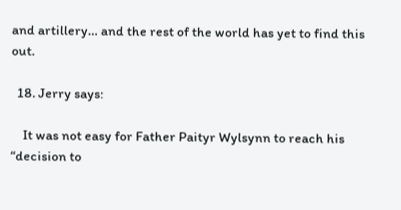and artillery… and the rest of the world has yet to find this out.

  18. Jerry says:

    It was not easy for Father Paityr Wylsynn to reach his “decision to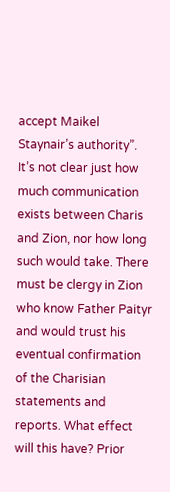accept Maikel Staynair’s authority”. It’s not clear just how much communication exists between Charis and Zion, nor how long such would take. There must be clergy in Zion who know Father Paityr and would trust his eventual confirmation of the Charisian statements and reports. What effect will this have? Prior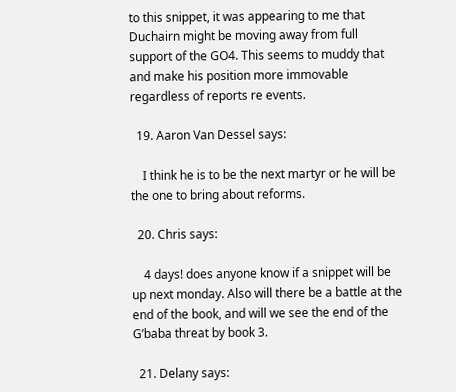to this snippet, it was appearing to me that Duchairn might be moving away from full support of the GO4. This seems to muddy that and make his position more immovable regardless of reports re events.

  19. Aaron Van Dessel says:

    I think he is to be the next martyr or he will be the one to bring about reforms.

  20. Chris says:

    4 days! does anyone know if a snippet will be up next monday. Also will there be a battle at the end of the book, and will we see the end of the G’baba threat by book 3.

  21. Delany says: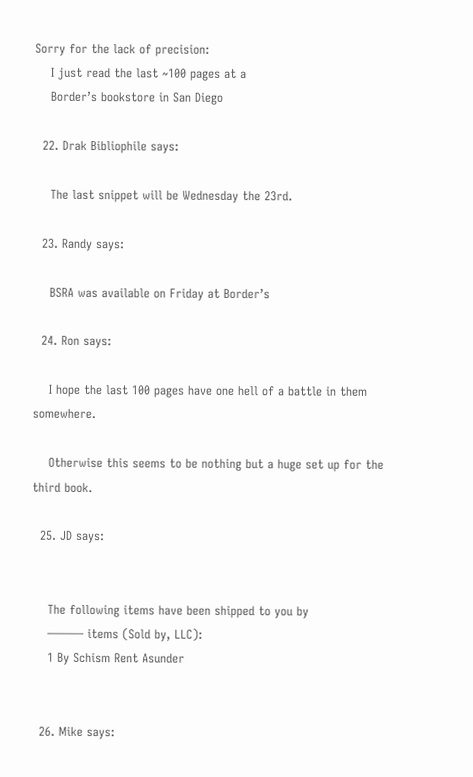Sorry for the lack of precision:
    I just read the last ~100 pages at a
    Border’s bookstore in San Diego

  22. Drak Bibliophile says:

    The last snippet will be Wednesday the 23rd.

  23. Randy says:

    BSRA was available on Friday at Border’s

  24. Ron says:

    I hope the last 100 pages have one hell of a battle in them somewhere.

    Otherwise this seems to be nothing but a huge set up for the third book.

  25. JD says:


    The following items have been shipped to you by
    ——— items (Sold by, LLC):
    1 By Schism Rent Asunder


  26. Mike says: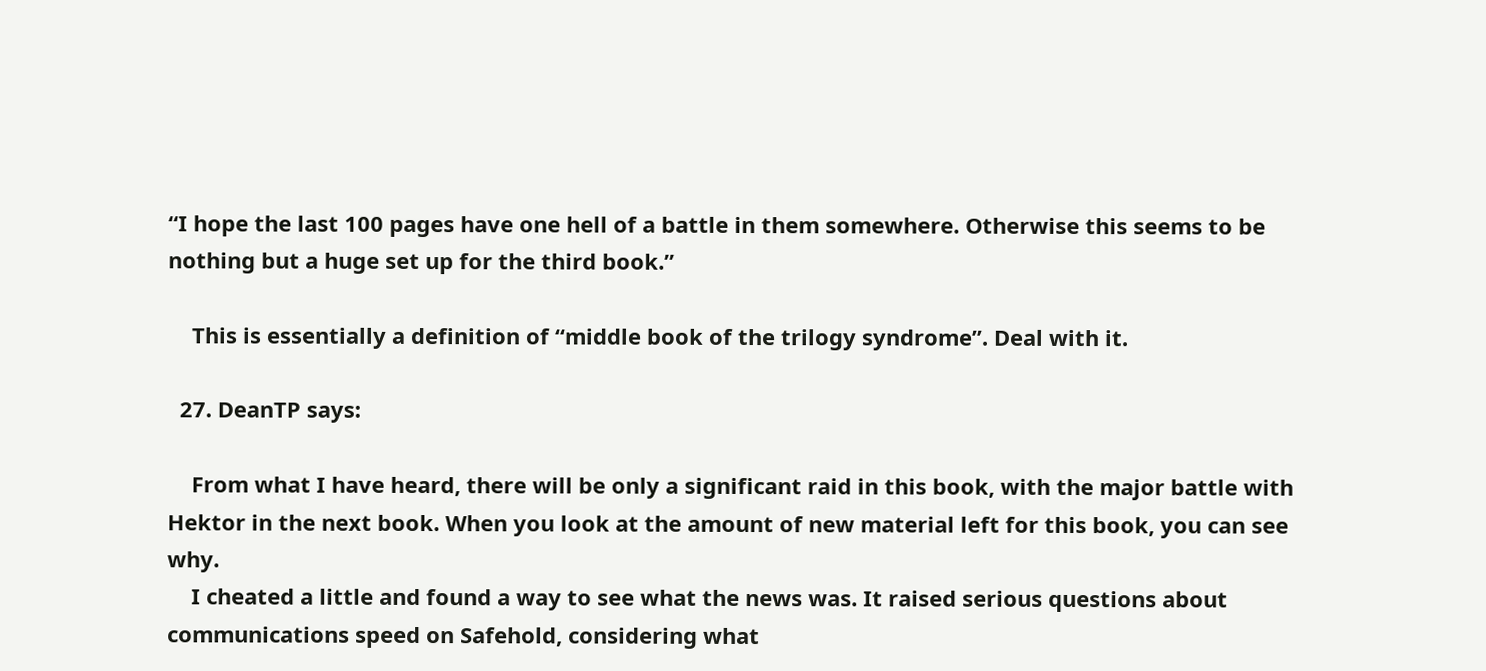“I hope the last 100 pages have one hell of a battle in them somewhere. Otherwise this seems to be nothing but a huge set up for the third book.”

    This is essentially a definition of “middle book of the trilogy syndrome”. Deal with it.

  27. DeanTP says:

    From what I have heard, there will be only a significant raid in this book, with the major battle with Hektor in the next book. When you look at the amount of new material left for this book, you can see why.
    I cheated a little and found a way to see what the news was. It raised serious questions about communications speed on Safehold, considering what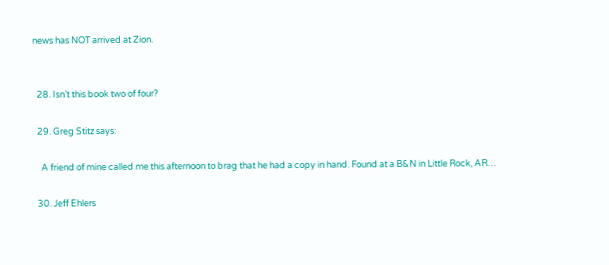news has NOT arrived at Zion.


  28. Isn’t this book two of four?

  29. Greg Stitz says:

    A friend of mine called me this afternoon to brag that he had a copy in hand. Found at a B&N in Little Rock, AR…

  30. Jeff Ehlers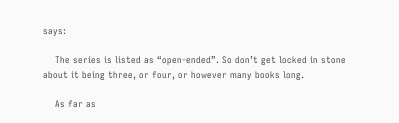says:

    The series is listed as “open-ended”. So don’t get locked in stone about it being three, or four, or however many books long.

    As far as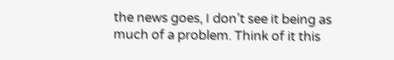the news goes, I don’t see it being as much of a problem. Think of it this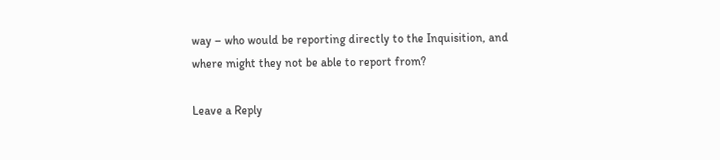way – who would be reporting directly to the Inquisition, and where might they not be able to report from?

Leave a Reply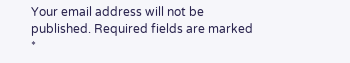Your email address will not be published. Required fields are marked *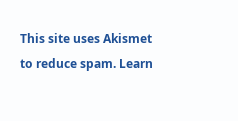This site uses Akismet to reduce spam. Learn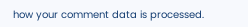how your comment data is processed.